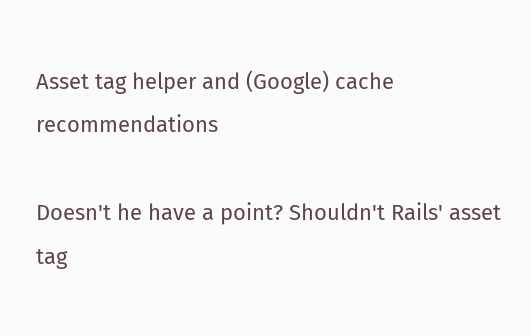Asset tag helper and (Google) cache recommendations

Doesn't he have a point? Shouldn't Rails' asset tag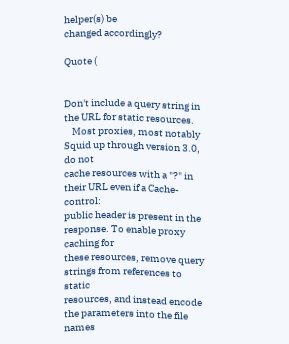helper(s) be
changed accordingly?

Quote (


Don't include a query string in the URL for static resources.
    Most proxies, most notably Squid up through version 3.0, do not
cache resources with a "?" in their URL even if a Cache-control:
public header is present in the response. To enable proxy caching for
these resources, remove query strings from references to static
resources, and instead encode the parameters into the file names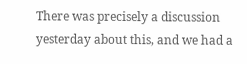There was precisely a discussion yesterday about this, and we had a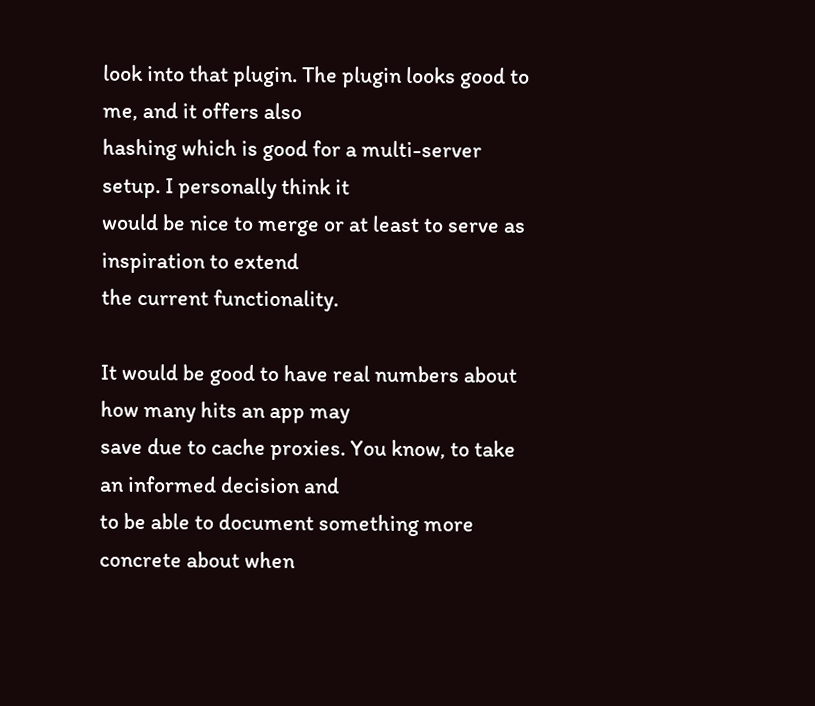look into that plugin. The plugin looks good to me, and it offers also
hashing which is good for a multi-server setup. I personally think it
would be nice to merge or at least to serve as inspiration to extend
the current functionality.

It would be good to have real numbers about how many hits an app may
save due to cache proxies. You know, to take an informed decision and
to be able to document something more concrete about when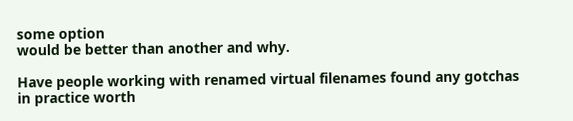some option
would be better than another and why.

Have people working with renamed virtual filenames found any gotchas
in practice worth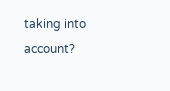taking into account?